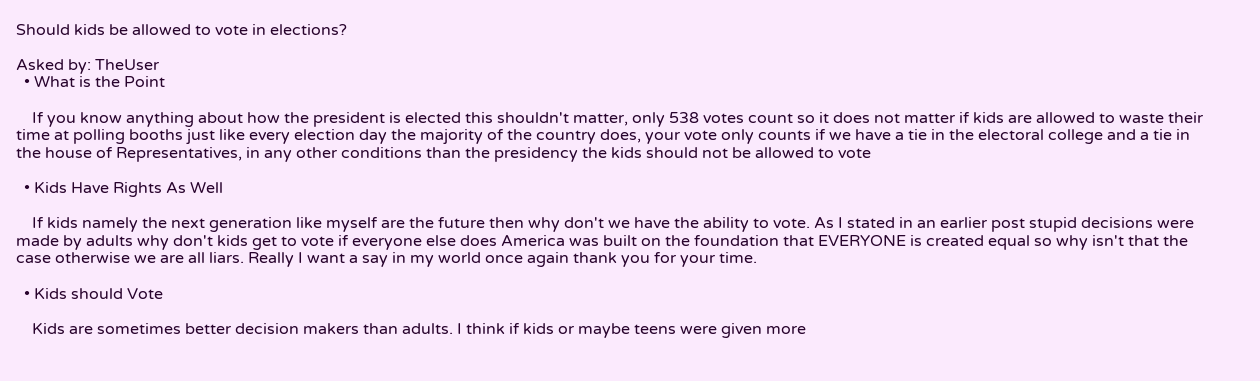Should kids be allowed to vote in elections?

Asked by: TheUser
  • What is the Point

    If you know anything about how the president is elected this shouldn't matter, only 538 votes count so it does not matter if kids are allowed to waste their time at polling booths just like every election day the majority of the country does, your vote only counts if we have a tie in the electoral college and a tie in the house of Representatives, in any other conditions than the presidency the kids should not be allowed to vote

  • Kids Have Rights As Well

    If kids namely the next generation like myself are the future then why don't we have the ability to vote. As I stated in an earlier post stupid decisions were made by adults why don't kids get to vote if everyone else does America was built on the foundation that EVERYONE is created equal so why isn't that the case otherwise we are all liars. Really I want a say in my world once again thank you for your time.

  • Kids should Vote

    Kids are sometimes better decision makers than adults. I think if kids or maybe teens were given more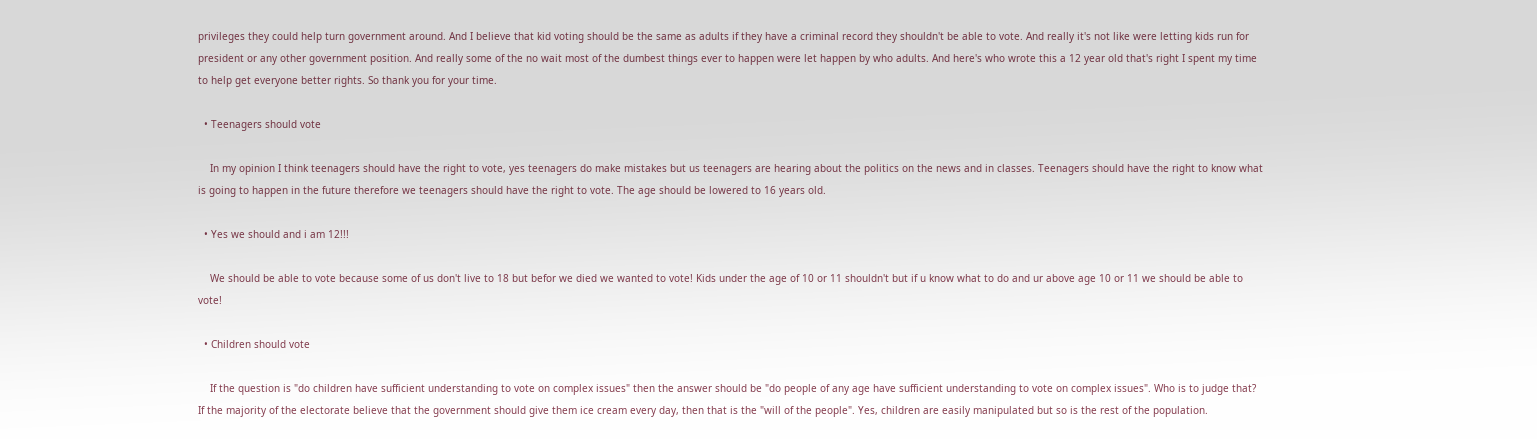privileges they could help turn government around. And I believe that kid voting should be the same as adults if they have a criminal record they shouldn't be able to vote. And really it's not like were letting kids run for president or any other government position. And really some of the no wait most of the dumbest things ever to happen were let happen by who adults. And here's who wrote this a 12 year old that's right I spent my time to help get everyone better rights. So thank you for your time.

  • Teenagers should vote

    In my opinion I think teenagers should have the right to vote, yes teenagers do make mistakes but us teenagers are hearing about the politics on the news and in classes. Teenagers should have the right to know what is going to happen in the future therefore we teenagers should have the right to vote. The age should be lowered to 16 years old.

  • Yes we should and i am 12!!!

    We should be able to vote because some of us don't live to 18 but befor we died we wanted to vote! Kids under the age of 10 or 11 shouldn't but if u know what to do and ur above age 10 or 11 we should be able to vote!

  • Children should vote

    If the question is "do children have sufficient understanding to vote on complex issues" then the answer should be "do people of any age have sufficient understanding to vote on complex issues". Who is to judge that? If the majority of the electorate believe that the government should give them ice cream every day, then that is the "will of the people". Yes, children are easily manipulated but so is the rest of the population.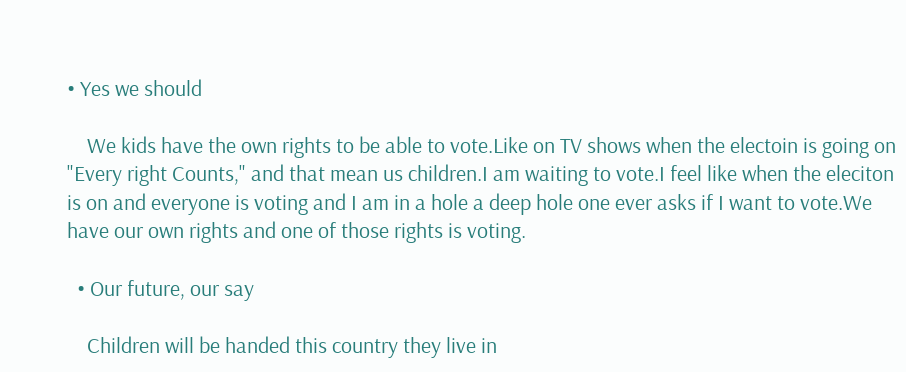• Yes we should

    We kids have the own rights to be able to vote.Like on TV shows when the electoin is going on "Every right Counts," and that mean us children.I am waiting to vote.I feel like when the eleciton is on and everyone is voting and I am in a hole a deep hole one ever asks if I want to vote.We have our own rights and one of those rights is voting.

  • Our future, our say

    Children will be handed this country they live in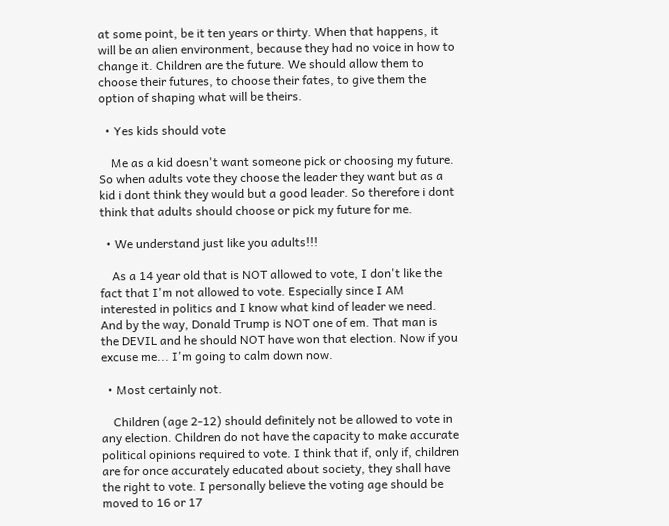at some point, be it ten years or thirty. When that happens, it will be an alien environment, because they had no voice in how to change it. Children are the future. We should allow them to choose their futures, to choose their fates, to give them the option of shaping what will be theirs.

  • Yes kids should vote

    Me as a kid doesn't want someone pick or choosing my future. So when adults vote they choose the leader they want but as a kid i dont think they would but a good leader. So therefore i dont think that adults should choose or pick my future for me.

  • We understand just like you adults!!!

    As a 14 year old that is NOT allowed to vote, I don't like the fact that I'm not allowed to vote. Especially since I AM interested in politics and I know what kind of leader we need. And by the way, Donald Trump is NOT one of em. That man is the DEVIL and he should NOT have won that election. Now if you excuse me... I'm going to calm down now.

  • Most certainly not.

    Children (age 2-12) should definitely not be allowed to vote in any election. Children do not have the capacity to make accurate political opinions required to vote. I think that if, only if, children are for once accurately educated about society, they shall have the right to vote. I personally believe the voting age should be moved to 16 or 17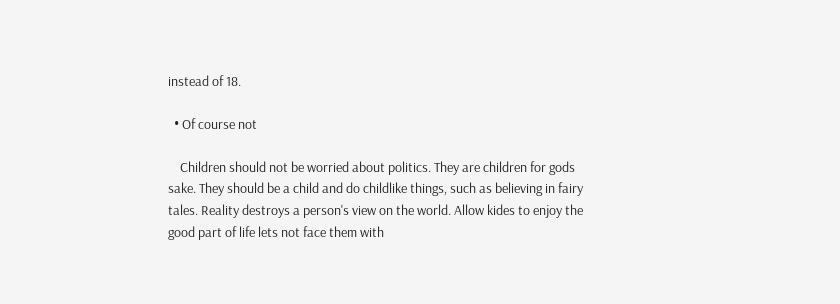instead of 18.

  • Of course not

    Children should not be worried about politics. They are children for gods sake. They should be a child and do childlike things, such as believing in fairy tales. Reality destroys a person's view on the world. Allow kides to enjoy the good part of life lets not face them with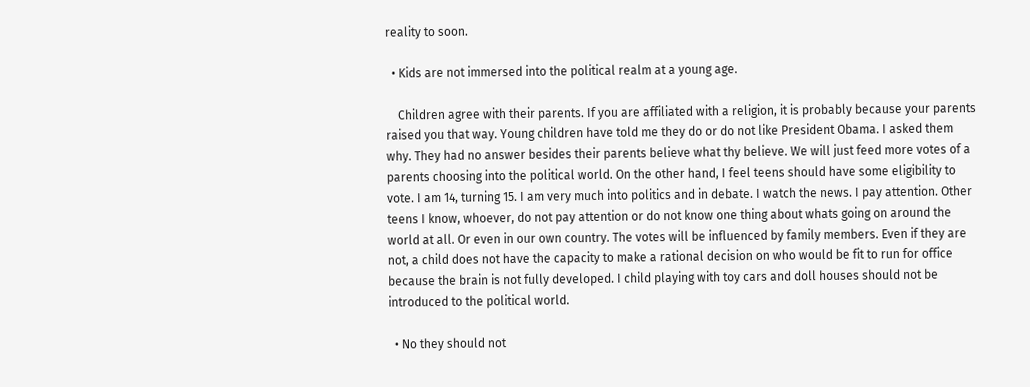reality to soon.

  • Kids are not immersed into the political realm at a young age.

    Children agree with their parents. If you are affiliated with a religion, it is probably because your parents raised you that way. Young children have told me they do or do not like President Obama. I asked them why. They had no answer besides their parents believe what thy believe. We will just feed more votes of a parents choosing into the political world. On the other hand, I feel teens should have some eligibility to vote. I am 14, turning 15. I am very much into politics and in debate. I watch the news. I pay attention. Other teens I know, whoever, do not pay attention or do not know one thing about whats going on around the world at all. Or even in our own country. The votes will be influenced by family members. Even if they are not, a child does not have the capacity to make a rational decision on who would be fit to run for office because the brain is not fully developed. I child playing with toy cars and doll houses should not be introduced to the political world.

  • No they should not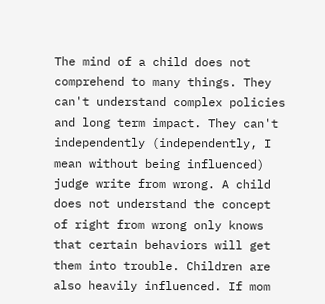The mind of a child does not comprehend to many things. They can't understand complex policies and long term impact. They can't independently (independently, I mean without being influenced) judge write from wrong. A child does not understand the concept of right from wrong only knows that certain behaviors will get them into trouble. Children are also heavily influenced. If mom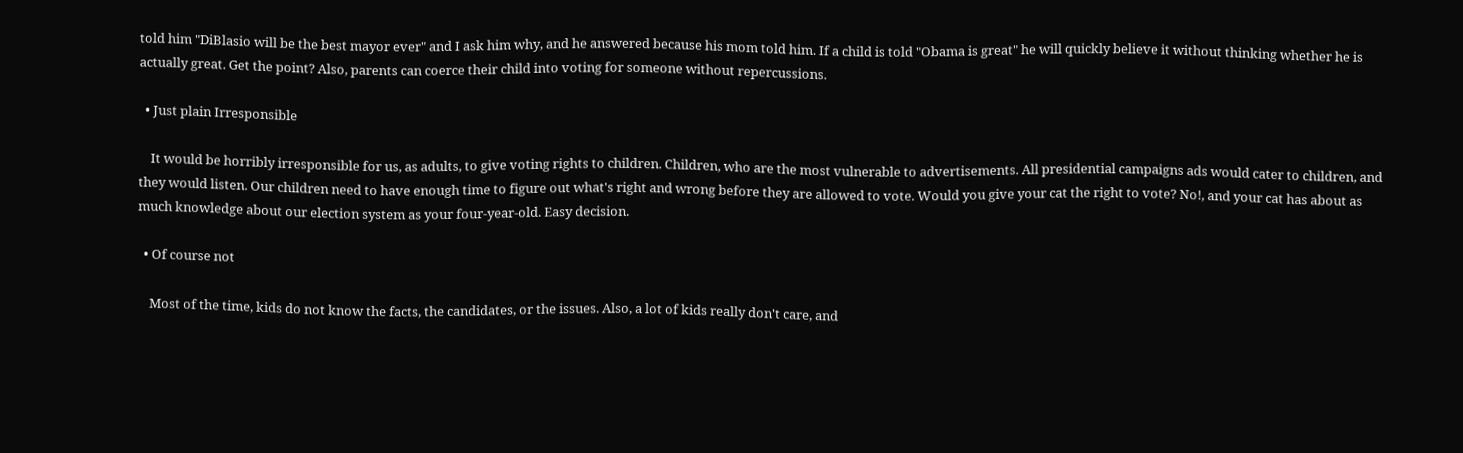told him "DiBlasio will be the best mayor ever" and I ask him why, and he answered because his mom told him. If a child is told "Obama is great" he will quickly believe it without thinking whether he is actually great. Get the point? Also, parents can coerce their child into voting for someone without repercussions.

  • Just plain Irresponsible

    It would be horribly irresponsible for us, as adults, to give voting rights to children. Children, who are the most vulnerable to advertisements. All presidential campaigns ads would cater to children, and they would listen. Our children need to have enough time to figure out what's right and wrong before they are allowed to vote. Would you give your cat the right to vote? No!, and your cat has about as much knowledge about our election system as your four-year-old. Easy decision.

  • Of course not

    Most of the time, kids do not know the facts, the candidates, or the issues. Also, a lot of kids really don't care, and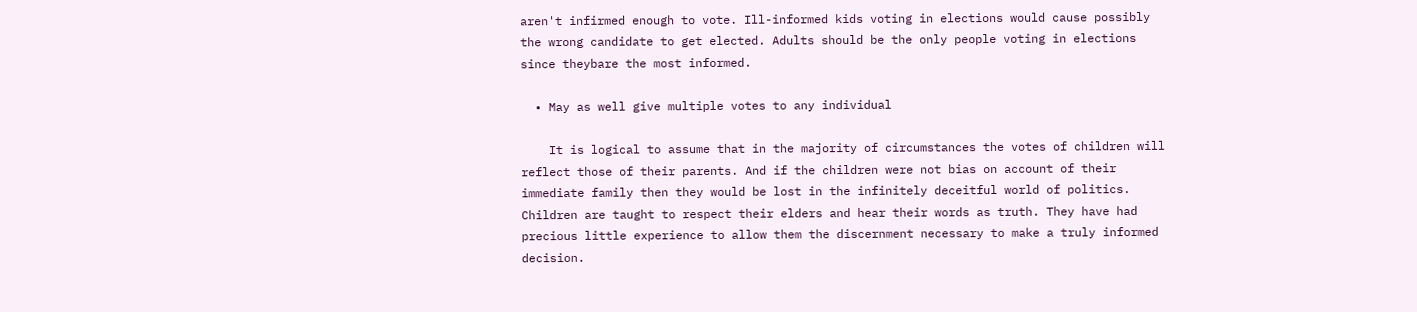aren't infirmed enough to vote. Ill-informed kids voting in elections would cause possibly the wrong candidate to get elected. Adults should be the only people voting in elections since theybare the most informed.

  • May as well give multiple votes to any individual

    It is logical to assume that in the majority of circumstances the votes of children will reflect those of their parents. And if the children were not bias on account of their immediate family then they would be lost in the infinitely deceitful world of politics. Children are taught to respect their elders and hear their words as truth. They have had precious little experience to allow them the discernment necessary to make a truly informed decision.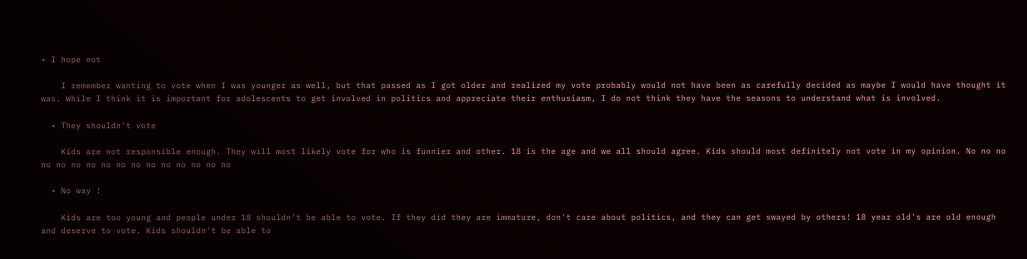• I hope not

    I remember wanting to vote when I was younger as well, but that passed as I got older and realized my vote probably would not have been as carefully decided as maybe I would have thought it was. While I think it is important for adolescents to get involved in politics and appreciate their enthusiasm, I do not think they have the seasons to understand what is involved.

  • They shouldn't vote

    Kids are not responsible enough. They will most likely vote for who is funnier and other. 18 is the age and we all should agree. Kids should most definitely not vote in my opinion. No no no no no no no no no no no no no no no no

  • No way !

    Kids are too young and people under 18 shouldn't be able to vote. If they did they are immature, don't care about politics, and they can get swayed by others! 18 year old's are old enough and deserve to vote. Kids shouldn't be able to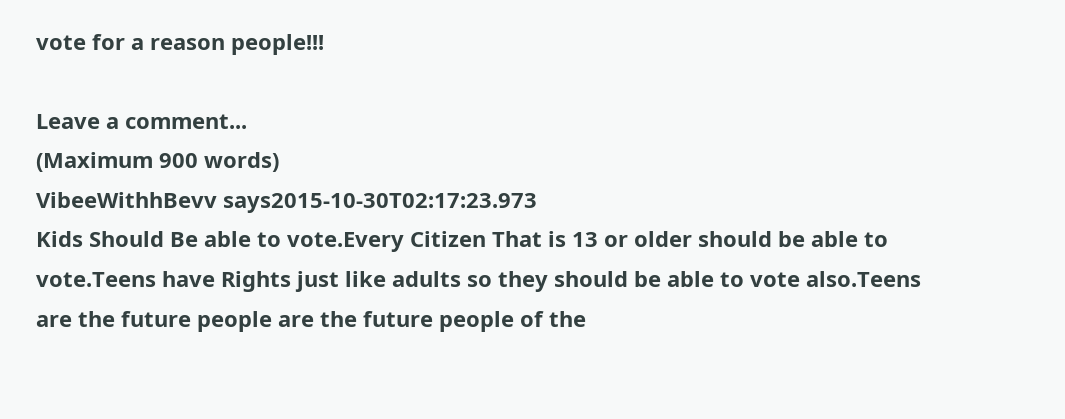vote for a reason people!!!

Leave a comment...
(Maximum 900 words)
VibeeWithhBevv says2015-10-30T02:17:23.973
Kids Should Be able to vote.Every Citizen That is 13 or older should be able to vote.Teens have Rights just like adults so they should be able to vote also.Teens are the future people are the future people of the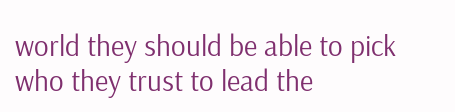world they should be able to pick who they trust to lead the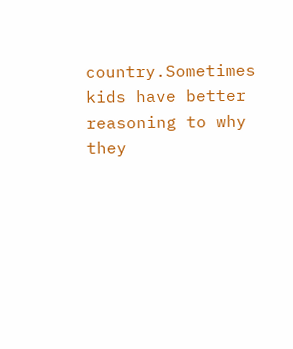country.Sometimes kids have better reasoning to why they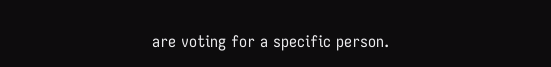are voting for a specific person.